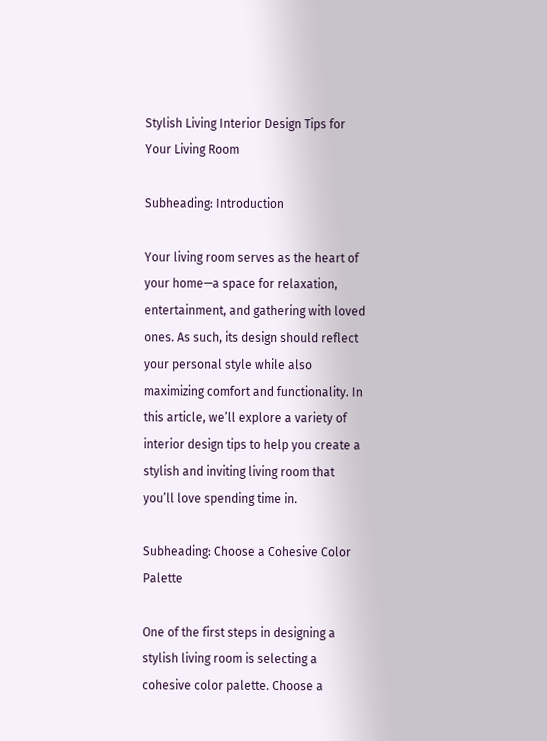Stylish Living Interior Design Tips for Your Living Room

Subheading: Introduction

Your living room serves as the heart of your home—a space for relaxation, entertainment, and gathering with loved ones. As such, its design should reflect your personal style while also maximizing comfort and functionality. In this article, we’ll explore a variety of interior design tips to help you create a stylish and inviting living room that you’ll love spending time in.

Subheading: Choose a Cohesive Color Palette

One of the first steps in designing a stylish living room is selecting a cohesive color palette. Choose a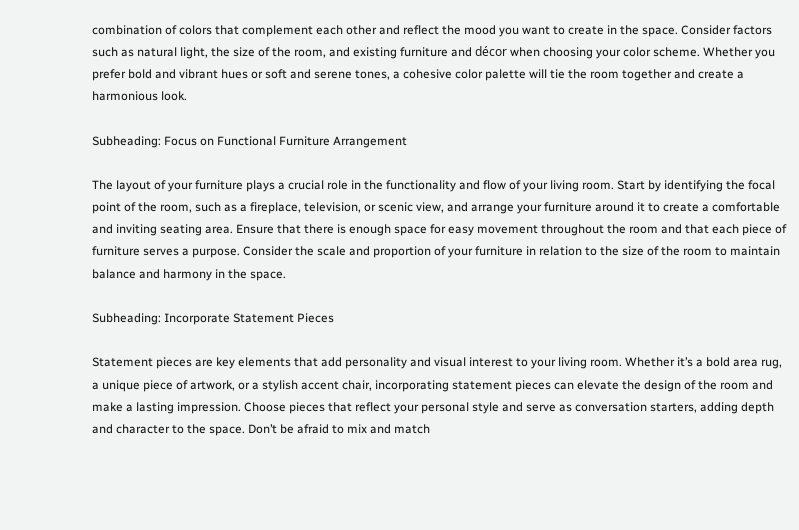combination of colors that complement each other and reflect the mood you want to create in the space. Consider factors such as natural light, the size of the room, and existing furniture and décor when choosing your color scheme. Whether you prefer bold and vibrant hues or soft and serene tones, a cohesive color palette will tie the room together and create a harmonious look.

Subheading: Focus on Functional Furniture Arrangement

The layout of your furniture plays a crucial role in the functionality and flow of your living room. Start by identifying the focal point of the room, such as a fireplace, television, or scenic view, and arrange your furniture around it to create a comfortable and inviting seating area. Ensure that there is enough space for easy movement throughout the room and that each piece of furniture serves a purpose. Consider the scale and proportion of your furniture in relation to the size of the room to maintain balance and harmony in the space.

Subheading: Incorporate Statement Pieces

Statement pieces are key elements that add personality and visual interest to your living room. Whether it’s a bold area rug, a unique piece of artwork, or a stylish accent chair, incorporating statement pieces can elevate the design of the room and make a lasting impression. Choose pieces that reflect your personal style and serve as conversation starters, adding depth and character to the space. Don’t be afraid to mix and match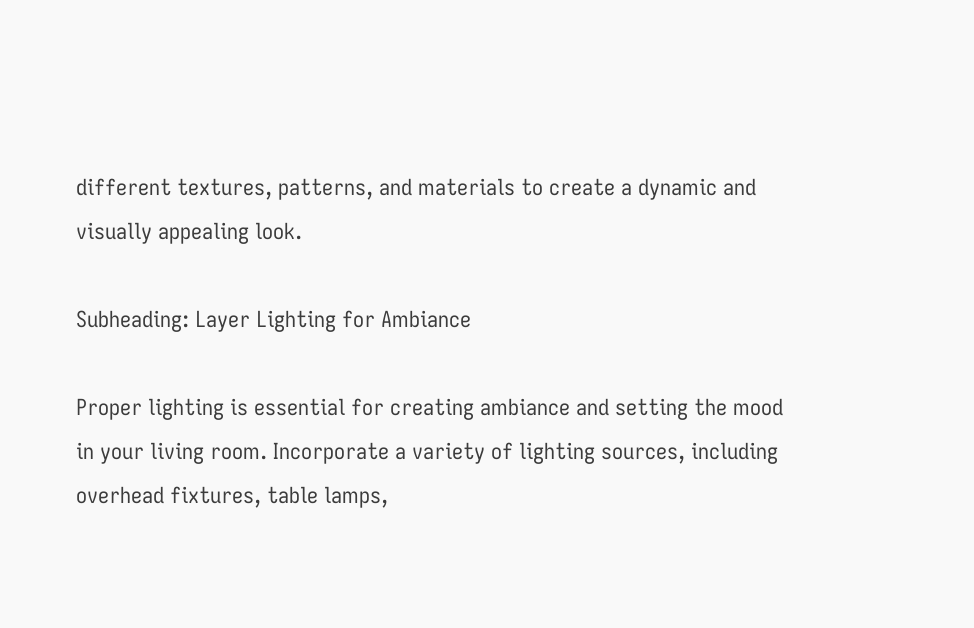different textures, patterns, and materials to create a dynamic and visually appealing look.

Subheading: Layer Lighting for Ambiance

Proper lighting is essential for creating ambiance and setting the mood in your living room. Incorporate a variety of lighting sources, including overhead fixtures, table lamps,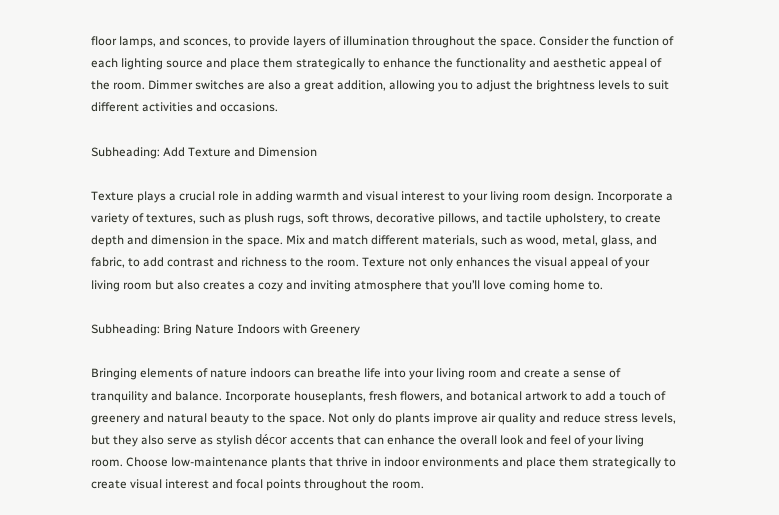floor lamps, and sconces, to provide layers of illumination throughout the space. Consider the function of each lighting source and place them strategically to enhance the functionality and aesthetic appeal of the room. Dimmer switches are also a great addition, allowing you to adjust the brightness levels to suit different activities and occasions.

Subheading: Add Texture and Dimension

Texture plays a crucial role in adding warmth and visual interest to your living room design. Incorporate a variety of textures, such as plush rugs, soft throws, decorative pillows, and tactile upholstery, to create depth and dimension in the space. Mix and match different materials, such as wood, metal, glass, and fabric, to add contrast and richness to the room. Texture not only enhances the visual appeal of your living room but also creates a cozy and inviting atmosphere that you’ll love coming home to.

Subheading: Bring Nature Indoors with Greenery

Bringing elements of nature indoors can breathe life into your living room and create a sense of tranquility and balance. Incorporate houseplants, fresh flowers, and botanical artwork to add a touch of greenery and natural beauty to the space. Not only do plants improve air quality and reduce stress levels, but they also serve as stylish décor accents that can enhance the overall look and feel of your living room. Choose low-maintenance plants that thrive in indoor environments and place them strategically to create visual interest and focal points throughout the room.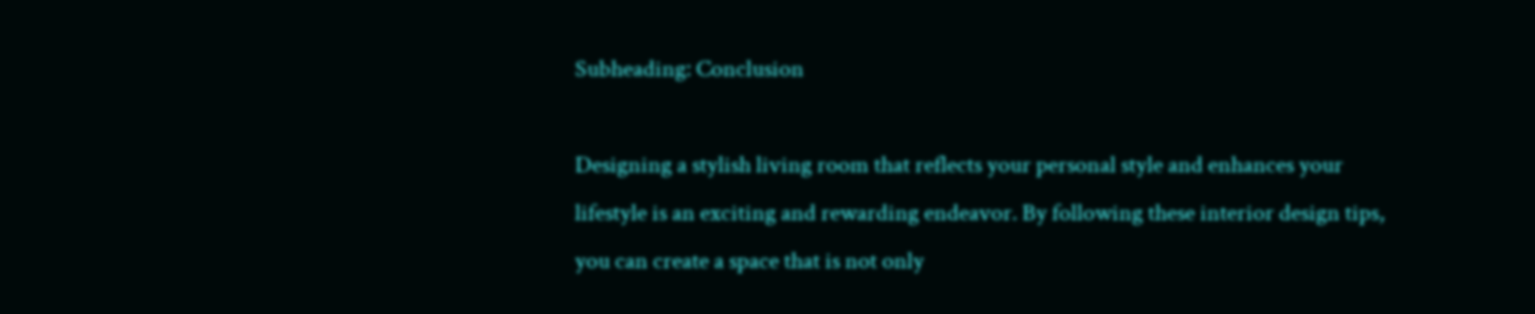Subheading: Conclusion

Designing a stylish living room that reflects your personal style and enhances your lifestyle is an exciting and rewarding endeavor. By following these interior design tips, you can create a space that is not only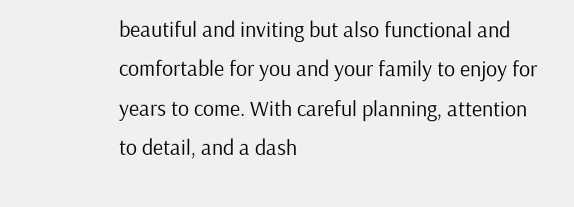beautiful and inviting but also functional and comfortable for you and your family to enjoy for years to come. With careful planning, attention to detail, and a dash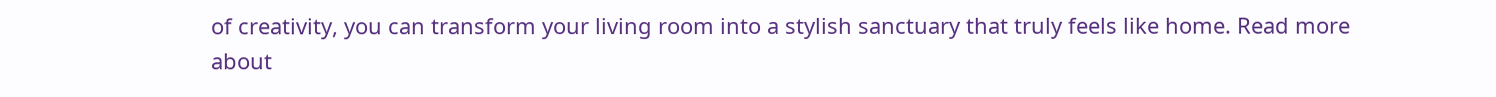of creativity, you can transform your living room into a stylish sanctuary that truly feels like home. Read more about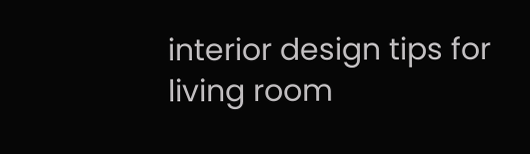interior design tips for living room